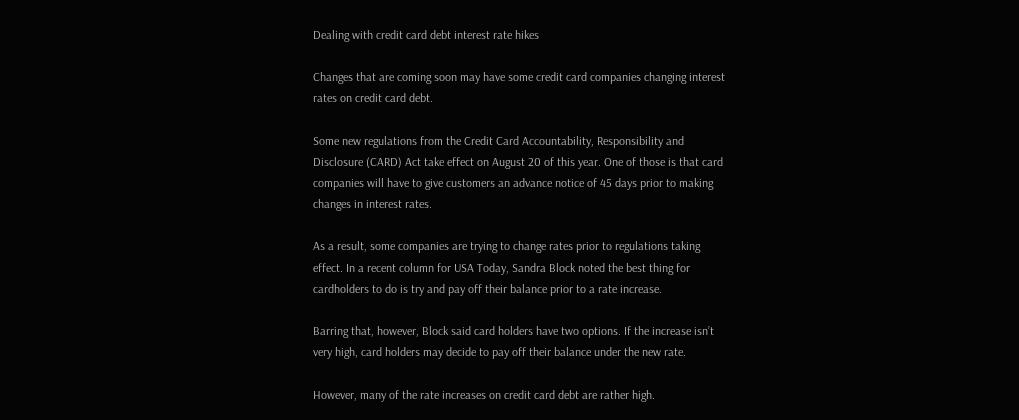Dealing with credit card debt interest rate hikes

Changes that are coming soon may have some credit card companies changing interest rates on credit card debt.

Some new regulations from the Credit Card Accountability, Responsibility and Disclosure (CARD) Act take effect on August 20 of this year. One of those is that card companies will have to give customers an advance notice of 45 days prior to making changes in interest rates.

As a result, some companies are trying to change rates prior to regulations taking effect. In a recent column for USA Today, Sandra Block noted the best thing for cardholders to do is try and pay off their balance prior to a rate increase.

Barring that, however, Block said card holders have two options. If the increase isn’t very high, card holders may decide to pay off their balance under the new rate.

However, many of the rate increases on credit card debt are rather high.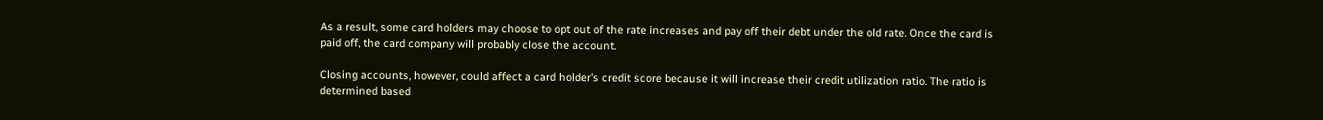As a result, some card holders may choose to opt out of the rate increases and pay off their debt under the old rate. Once the card is paid off, the card company will probably close the account.

Closing accounts, however, could affect a card holder’s credit score because it will increase their credit utilization ratio. The ratio is determined based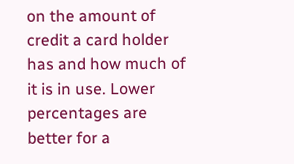on the amount of credit a card holder has and how much of it is in use. Lower percentages are better for a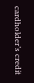cardholder’s credit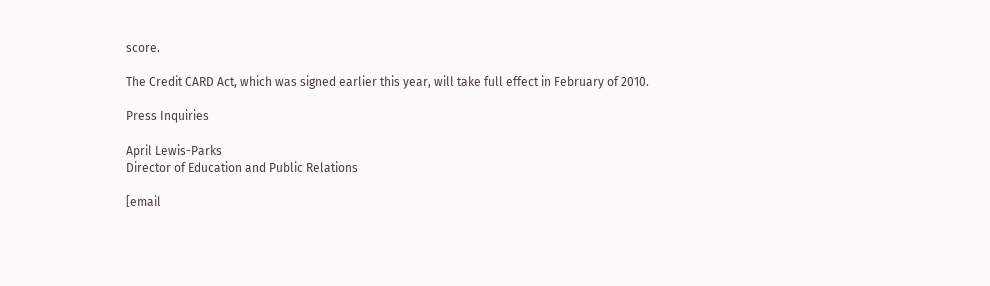score.

The Credit CARD Act, which was signed earlier this year, will take full effect in February of 2010.

Press Inquiries

April Lewis-Parks
Director of Education and Public Relations

[email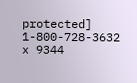protected]
1-800-728-3632 x 9344